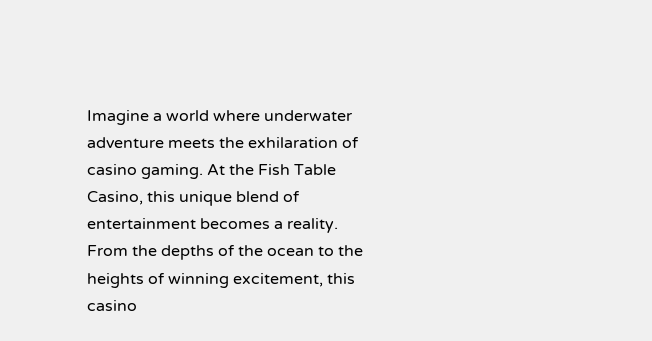Imagine a world where underwater adventure meets the exhilaration of casino gaming. At the Fish Table Casino, this unique blend of entertainment becomes a reality. From the depths of the ocean to the heights of winning excitement, this casino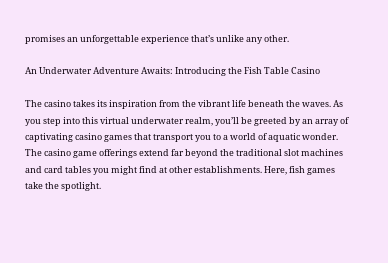promises an unforgettable experience that’s unlike any other.

An Underwater Adventure Awaits: Introducing the Fish Table Casino

The casino takes its inspiration from the vibrant life beneath the waves. As you step into this virtual underwater realm, you’ll be greeted by an array of captivating casino games that transport you to a world of aquatic wonder. The casino game offerings extend far beyond the traditional slot machines and card tables you might find at other establishments. Here, fish games take the spotlight.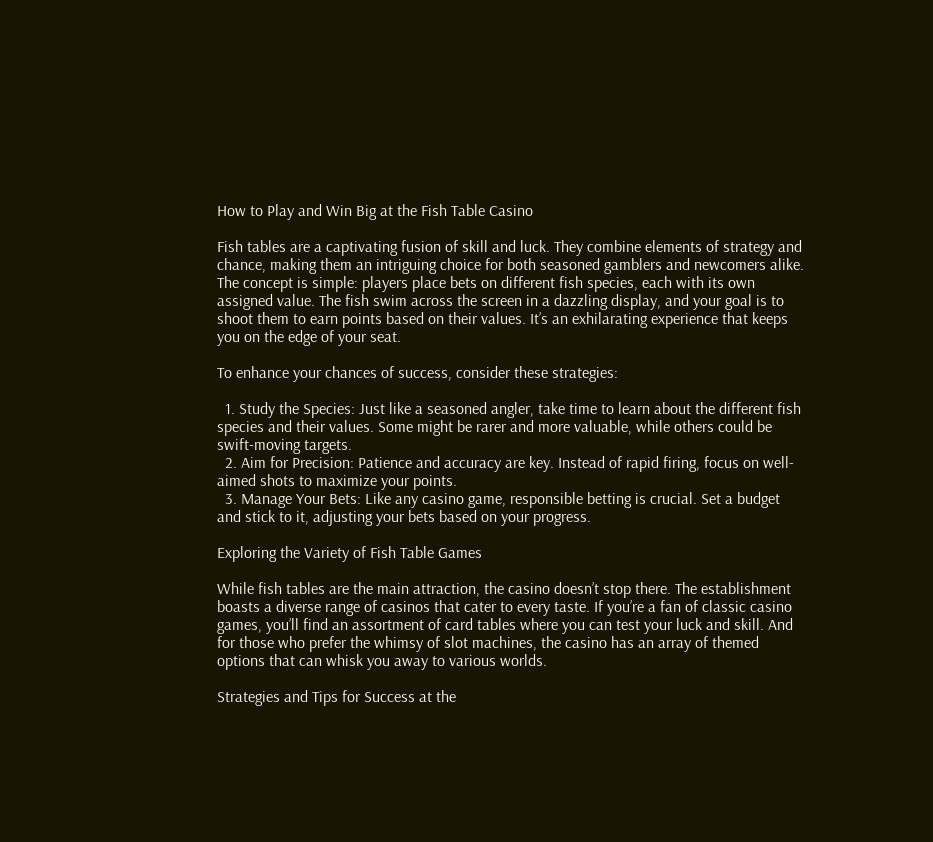How to Play and Win Big at the Fish Table Casino

Fish tables are a captivating fusion of skill and luck. They combine elements of strategy and chance, making them an intriguing choice for both seasoned gamblers and newcomers alike. The concept is simple: players place bets on different fish species, each with its own assigned value. The fish swim across the screen in a dazzling display, and your goal is to shoot them to earn points based on their values. It’s an exhilarating experience that keeps you on the edge of your seat.

To enhance your chances of success, consider these strategies:

  1. Study the Species: Just like a seasoned angler, take time to learn about the different fish species and their values. Some might be rarer and more valuable, while others could be swift-moving targets.
  2. Aim for Precision: Patience and accuracy are key. Instead of rapid firing, focus on well-aimed shots to maximize your points.
  3. Manage Your Bets: Like any casino game, responsible betting is crucial. Set a budget and stick to it, adjusting your bets based on your progress.

Exploring the Variety of Fish Table Games

While fish tables are the main attraction, the casino doesn’t stop there. The establishment boasts a diverse range of casinos that cater to every taste. If you’re a fan of classic casino games, you’ll find an assortment of card tables where you can test your luck and skill. And for those who prefer the whimsy of slot machines, the casino has an array of themed options that can whisk you away to various worlds.

Strategies and Tips for Success at the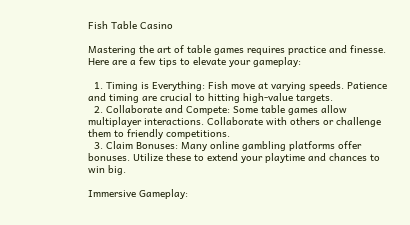Fish Table Casino

Mastering the art of table games requires practice and finesse. Here are a few tips to elevate your gameplay:

  1. Timing is Everything: Fish move at varying speeds. Patience and timing are crucial to hitting high-value targets.
  2. Collaborate and Compete: Some table games allow multiplayer interactions. Collaborate with others or challenge them to friendly competitions.
  3. Claim Bonuses: Many online gambling platforms offer bonuses. Utilize these to extend your playtime and chances to win big.

Immersive Gameplay: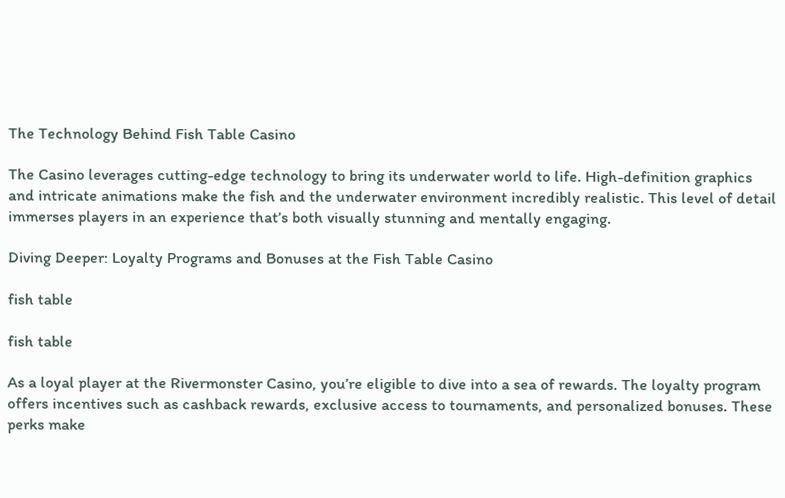The Technology Behind Fish Table Casino

The Casino leverages cutting-edge technology to bring its underwater world to life. High-definition graphics and intricate animations make the fish and the underwater environment incredibly realistic. This level of detail immerses players in an experience that’s both visually stunning and mentally engaging.

Diving Deeper: Loyalty Programs and Bonuses at the Fish Table Casino

fish table

fish table

As a loyal player at the Rivermonster Casino, you’re eligible to dive into a sea of rewards. The loyalty program offers incentives such as cashback rewards, exclusive access to tournaments, and personalized bonuses. These perks make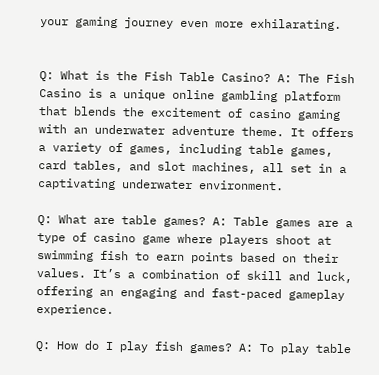your gaming journey even more exhilarating.


Q: What is the Fish Table Casino? A: The Fish Casino is a unique online gambling platform that blends the excitement of casino gaming with an underwater adventure theme. It offers a variety of games, including table games, card tables, and slot machines, all set in a captivating underwater environment.

Q: What are table games? A: Table games are a type of casino game where players shoot at swimming fish to earn points based on their values. It’s a combination of skill and luck, offering an engaging and fast-paced gameplay experience.

Q: How do I play fish games? A: To play table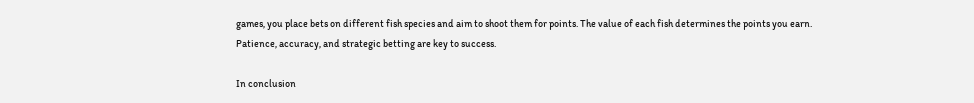games, you place bets on different fish species and aim to shoot them for points. The value of each fish determines the points you earn. Patience, accuracy, and strategic betting are key to success.

In conclusion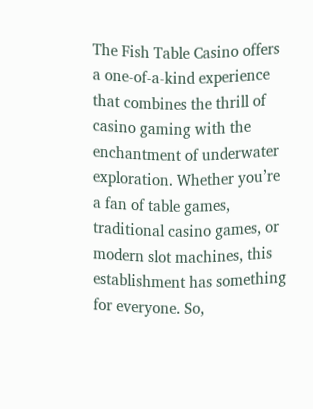The Fish Table Casino offers a one-of-a-kind experience that combines the thrill of casino gaming with the enchantment of underwater exploration. Whether you’re a fan of table games, traditional casino games, or modern slot machines, this establishment has something for everyone. So,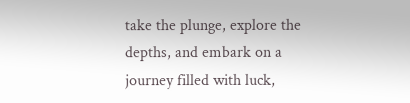take the plunge, explore the depths, and embark on a journey filled with luck,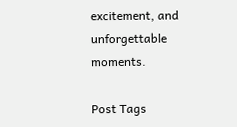excitement, and unforgettable moments.

Post Tags